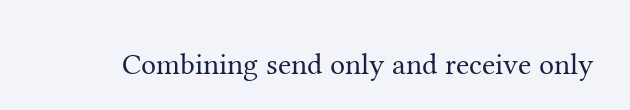Combining send only and receive only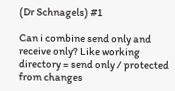(Dr Schnagels) #1

Can i combine send only and receive only? Like working directory = send only / protected from changes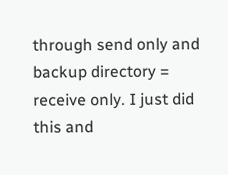through send only and backup directory = receive only. I just did this and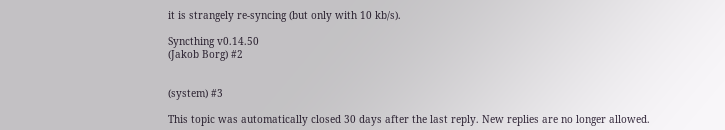it is strangely re-syncing (but only with 10 kb/s).

Syncthing v0.14.50
(Jakob Borg) #2


(system) #3

This topic was automatically closed 30 days after the last reply. New replies are no longer allowed.